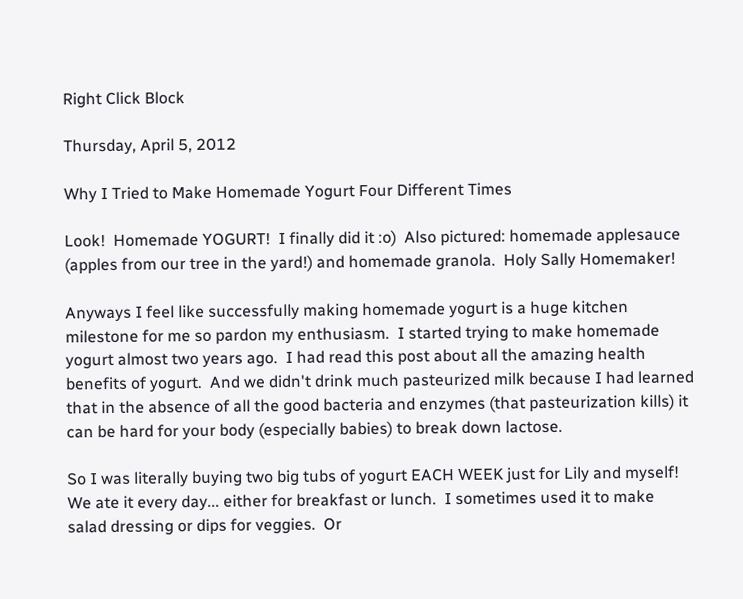Right Click Block

Thursday, April 5, 2012

Why I Tried to Make Homemade Yogurt Four Different Times

Look!  Homemade YOGURT!  I finally did it :o)  Also pictured: homemade applesauce (apples from our tree in the yard!) and homemade granola.  Holy Sally Homemaker!

Anyways I feel like successfully making homemade yogurt is a huge kitchen milestone for me so pardon my enthusiasm.  I started trying to make homemade yogurt almost two years ago.  I had read this post about all the amazing health benefits of yogurt.  And we didn't drink much pasteurized milk because I had learned that in the absence of all the good bacteria and enzymes (that pasteurization kills) it can be hard for your body (especially babies) to break down lactose.

So I was literally buying two big tubs of yogurt EACH WEEK just for Lily and myself!  We ate it every day... either for breakfast or lunch.  I sometimes used it to make salad dressing or dips for veggies.  Or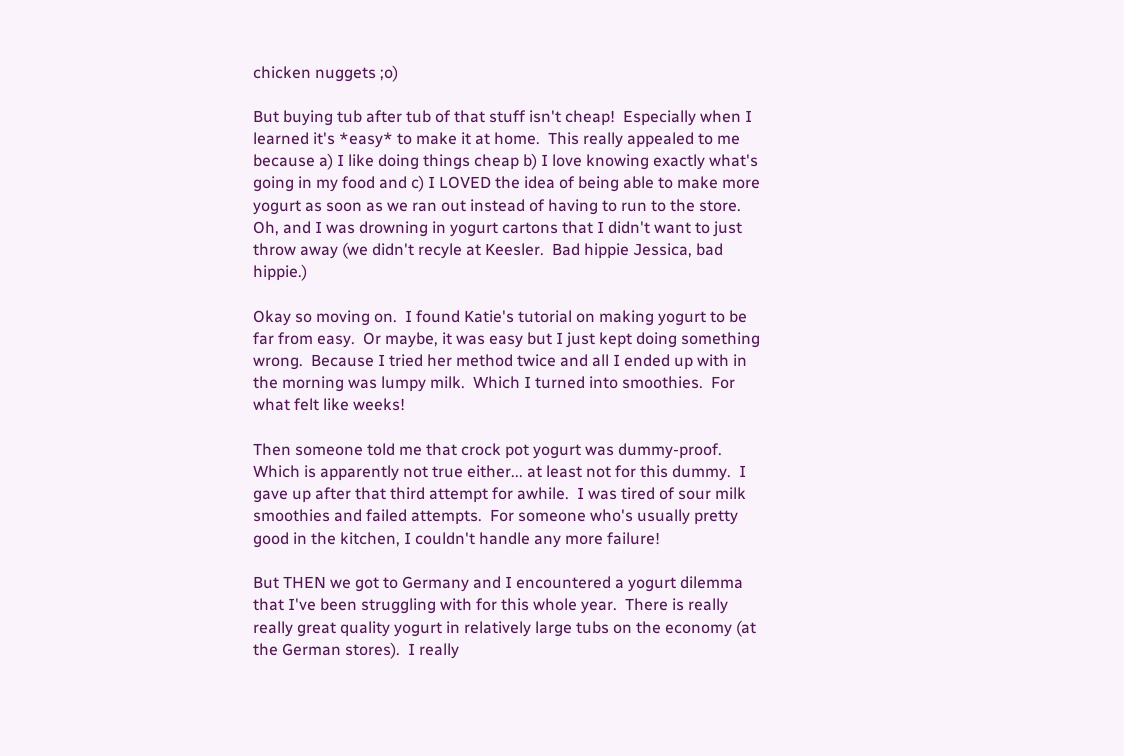chicken nuggets ;o)

But buying tub after tub of that stuff isn't cheap!  Especially when I learned it's *easy* to make it at home.  This really appealed to me because a) I like doing things cheap b) I love knowing exactly what's going in my food and c) I LOVED the idea of being able to make more yogurt as soon as we ran out instead of having to run to the store.  Oh, and I was drowning in yogurt cartons that I didn't want to just throw away (we didn't recyle at Keesler.  Bad hippie Jessica, bad hippie.)

Okay so moving on.  I found Katie's tutorial on making yogurt to be far from easy.  Or maybe, it was easy but I just kept doing something wrong.  Because I tried her method twice and all I ended up with in the morning was lumpy milk.  Which I turned into smoothies.  For what felt like weeks!

Then someone told me that crock pot yogurt was dummy-proof.  Which is apparently not true either... at least not for this dummy.  I gave up after that third attempt for awhile.  I was tired of sour milk smoothies and failed attempts.  For someone who's usually pretty good in the kitchen, I couldn't handle any more failure!

But THEN we got to Germany and I encountered a yogurt dilemma that I've been struggling with for this whole year.  There is really really great quality yogurt in relatively large tubs on the economy (at the German stores).  I really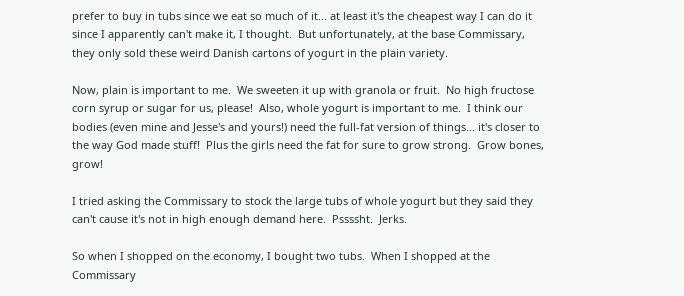prefer to buy in tubs since we eat so much of it... at least it's the cheapest way I can do it since I apparently can't make it, I thought.  But unfortunately, at the base Commissary, they only sold these weird Danish cartons of yogurt in the plain variety.

Now, plain is important to me.  We sweeten it up with granola or fruit.  No high fructose corn syrup or sugar for us, please!  Also, whole yogurt is important to me.  I think our bodies (even mine and Jesse's and yours!) need the full-fat version of things... it's closer to the way God made stuff!  Plus the girls need the fat for sure to grow strong.  Grow bones, grow!

I tried asking the Commissary to stock the large tubs of whole yogurt but they said they can't cause it's not in high enough demand here.  Pssssht.  Jerks.

So when I shopped on the economy, I bought two tubs.  When I shopped at the Commissary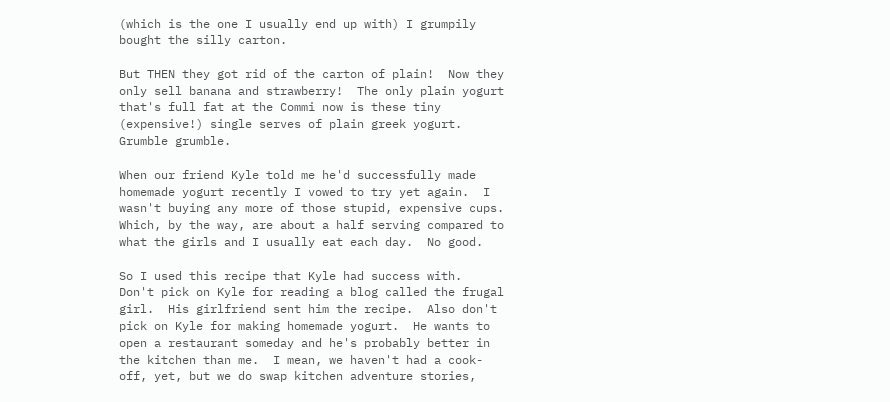(which is the one I usually end up with) I grumpily bought the silly carton.

But THEN they got rid of the carton of plain!  Now they only sell banana and strawberry!  The only plain yogurt that's full fat at the Commi now is these tiny (expensive!) single serves of plain greek yogurt.  Grumble grumble.

When our friend Kyle told me he'd successfully made homemade yogurt recently I vowed to try yet again.  I wasn't buying any more of those stupid, expensive cups.  Which, by the way, are about a half serving compared to what the girls and I usually eat each day.  No good.

So I used this recipe that Kyle had success with.  Don't pick on Kyle for reading a blog called the frugal girl.  His girlfriend sent him the recipe.  Also don't pick on Kyle for making homemade yogurt.  He wants to open a restaurant someday and he's probably better in the kitchen than me.  I mean, we haven't had a cook-off, yet, but we do swap kitchen adventure stories,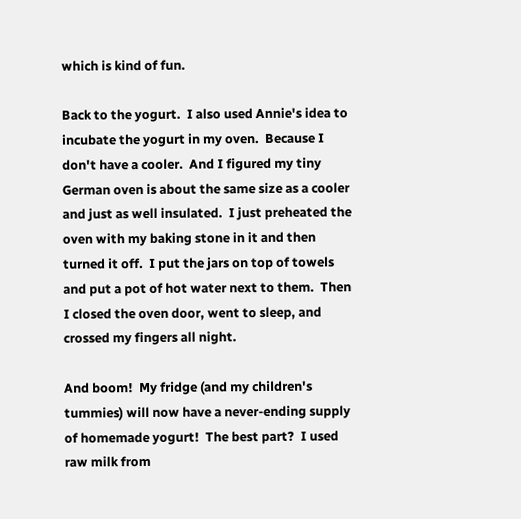which is kind of fun.

Back to the yogurt.  I also used Annie's idea to incubate the yogurt in my oven.  Because I don't have a cooler.  And I figured my tiny German oven is about the same size as a cooler and just as well insulated.  I just preheated the oven with my baking stone in it and then turned it off.  I put the jars on top of towels and put a pot of hot water next to them.  Then I closed the oven door, went to sleep, and crossed my fingers all night.

And boom!  My fridge (and my children's tummies) will now have a never-ending supply of homemade yogurt!  The best part?  I used raw milk from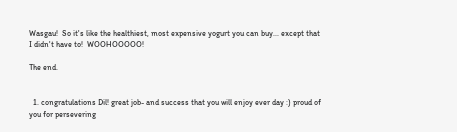Wasgau!  So it's like the healthiest, most expensive yogurt you can buy... except that I didn't have to!  WOOHOOOOO!

The end.


  1. congratulations Dil! great job- and success that you will enjoy ever day :) proud of you for persevering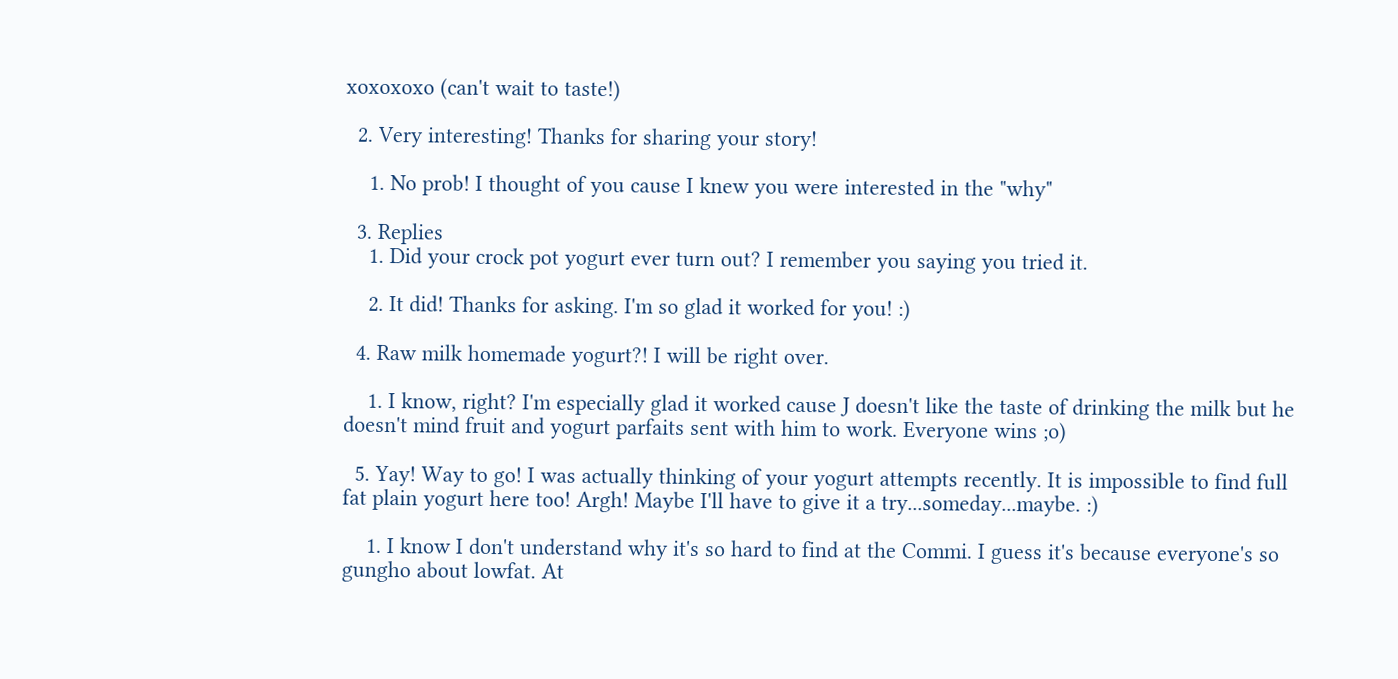xoxoxoxo (can't wait to taste!)

  2. Very interesting! Thanks for sharing your story!

    1. No prob! I thought of you cause I knew you were interested in the "why"

  3. Replies
    1. Did your crock pot yogurt ever turn out? I remember you saying you tried it.

    2. It did! Thanks for asking. I'm so glad it worked for you! :)

  4. Raw milk homemade yogurt?! I will be right over.

    1. I know, right? I'm especially glad it worked cause J doesn't like the taste of drinking the milk but he doesn't mind fruit and yogurt parfaits sent with him to work. Everyone wins ;o)

  5. Yay! Way to go! I was actually thinking of your yogurt attempts recently. It is impossible to find full fat plain yogurt here too! Argh! Maybe I'll have to give it a try...someday...maybe. :)

    1. I know I don't understand why it's so hard to find at the Commi. I guess it's because everyone's so gungho about lowfat. At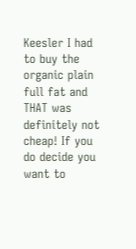Keesler I had to buy the organic plain full fat and THAT was definitely not cheap! If you do decide you want to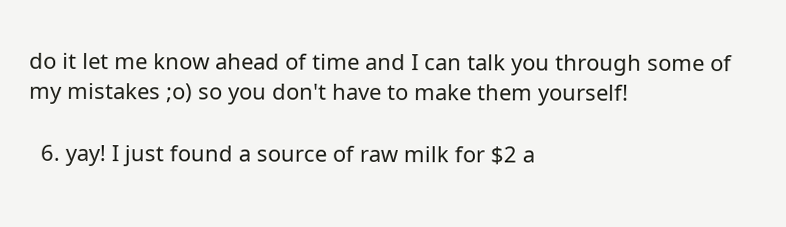do it let me know ahead of time and I can talk you through some of my mistakes ;o) so you don't have to make them yourself!

  6. yay! I just found a source of raw milk for $2 a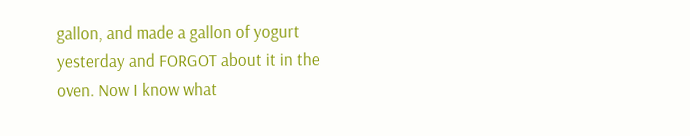gallon, and made a gallon of yogurt yesterday and FORGOT about it in the oven. Now I know what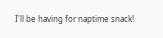I'll be having for naptime snack!